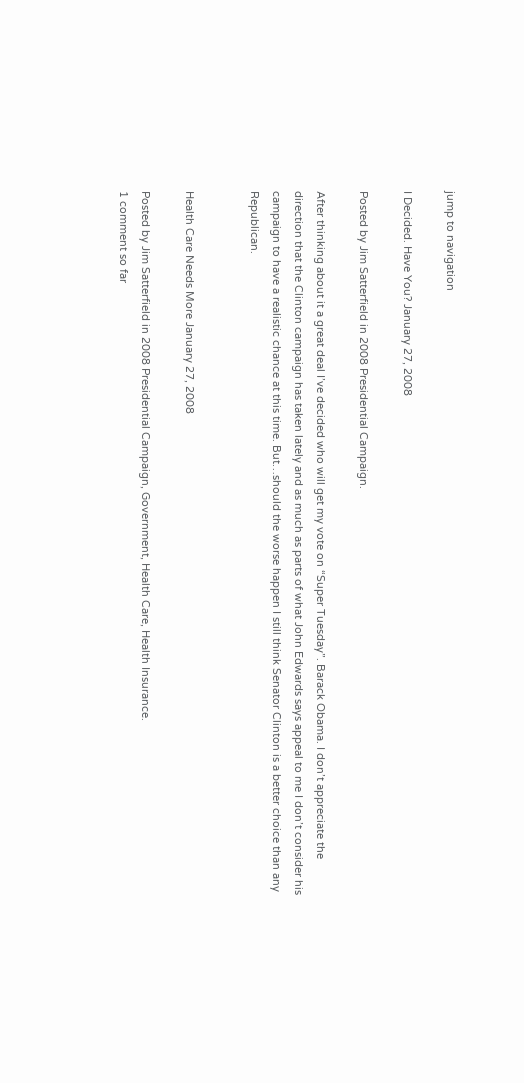jump to navigation

I Decided. Have You? January 27, 2008

Posted by Jim Satterfield in 2008 Presidential Campaign.

After thinking about it a great deal I’ve decided who will get my vote on “Super Tuesday”. Barack Obama. I don’t appreciate the direction that the Clinton campaign has taken lately and as much as parts of what John Edwards says appeal to me I don’t consider his campaign to have a realistic chance at this time. But…should the worse happen I still think Senator Clinton is a better choice than any Republican.


Health Care Needs More January 27, 2008

Posted by Jim Satterfield in 2008 Presidential Campaign, Government, Health Care, Health Insurance.
1 comment so far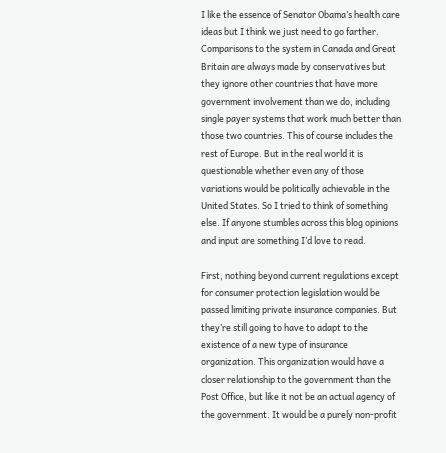I like the essence of Senator Obama’s health care ideas but I think we just need to go farther. Comparisons to the system in Canada and Great Britain are always made by conservatives but they ignore other countries that have more government involvement than we do, including single payer systems that work much better than those two countries. This of course includes the rest of Europe. But in the real world it is questionable whether even any of those variations would be politically achievable in the United States. So I tried to think of something else. If anyone stumbles across this blog opinions and input are something I’d love to read.

First, nothing beyond current regulations except for consumer protection legislation would be passed limiting private insurance companies. But they’re still going to have to adapt to the existence of a new type of insurance organization. This organization would have a closer relationship to the government than the Post Office, but like it not be an actual agency of the government. It would be a purely non-profit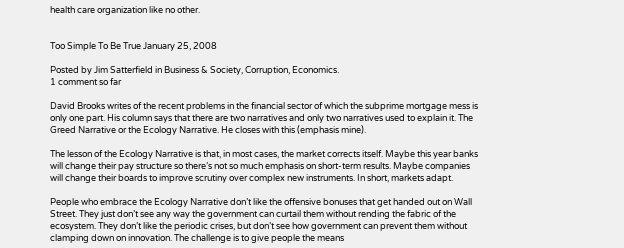health care organization like no other.


Too Simple To Be True January 25, 2008

Posted by Jim Satterfield in Business & Society, Corruption, Economics.
1 comment so far

David Brooks writes of the recent problems in the financial sector of which the subprime mortgage mess is only one part. His column says that there are two narratives and only two narratives used to explain it. The Greed Narrative or the Ecology Narrative. He closes with this (emphasis mine).

The lesson of the Ecology Narrative is that, in most cases, the market corrects itself. Maybe this year banks will change their pay structure so there’s not so much emphasis on short-term results. Maybe companies will change their boards to improve scrutiny over complex new instruments. In short, markets adapt.

People who embrace the Ecology Narrative don’t like the offensive bonuses that get handed out on Wall Street. They just don’t see any way the government can curtail them without rending the fabric of the ecosystem. They don’t like the periodic crises, but don’t see how government can prevent them without clamping down on innovation. The challenge is to give people the means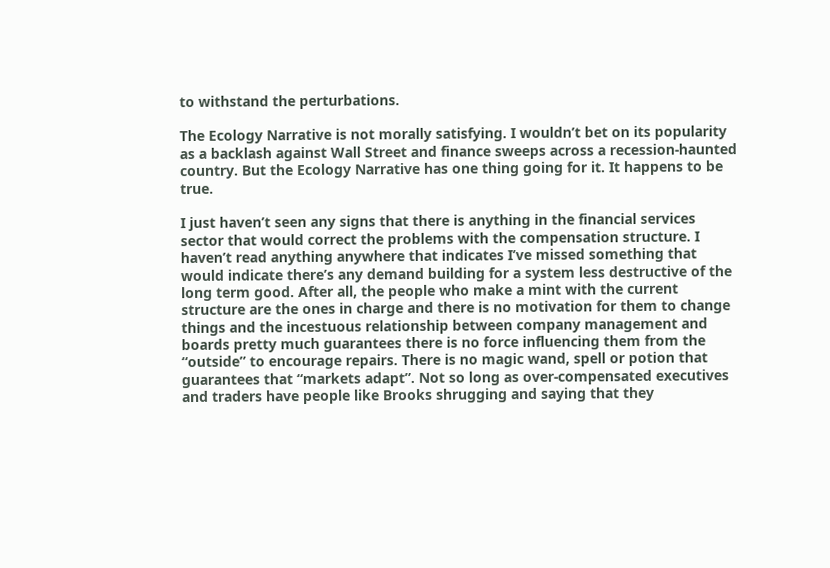to withstand the perturbations.

The Ecology Narrative is not morally satisfying. I wouldn’t bet on its popularity as a backlash against Wall Street and finance sweeps across a recession-haunted country. But the Ecology Narrative has one thing going for it. It happens to be true.

I just haven’t seen any signs that there is anything in the financial services sector that would correct the problems with the compensation structure. I haven’t read anything anywhere that indicates I’ve missed something that would indicate there’s any demand building for a system less destructive of the long term good. After all, the people who make a mint with the current structure are the ones in charge and there is no motivation for them to change things and the incestuous relationship between company management and boards pretty much guarantees there is no force influencing them from the “outside” to encourage repairs. There is no magic wand, spell or potion that guarantees that “markets adapt”. Not so long as over-compensated executives and traders have people like Brooks shrugging and saying that they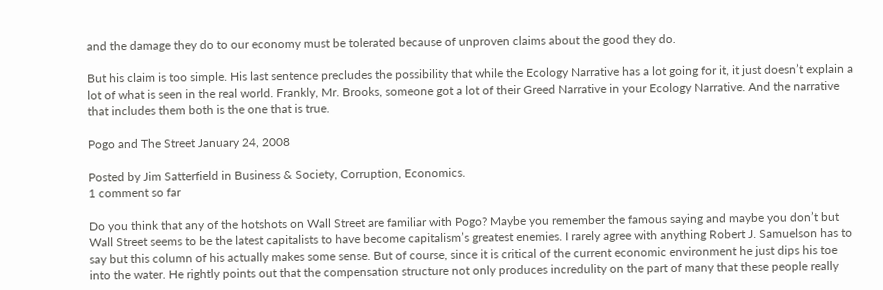and the damage they do to our economy must be tolerated because of unproven claims about the good they do.

But his claim is too simple. His last sentence precludes the possibility that while the Ecology Narrative has a lot going for it, it just doesn’t explain a lot of what is seen in the real world. Frankly, Mr. Brooks, someone got a lot of their Greed Narrative in your Ecology Narrative. And the narrative that includes them both is the one that is true.

Pogo and The Street January 24, 2008

Posted by Jim Satterfield in Business & Society, Corruption, Economics.
1 comment so far

Do you think that any of the hotshots on Wall Street are familiar with Pogo? Maybe you remember the famous saying and maybe you don’t but Wall Street seems to be the latest capitalists to have become capitalism’s greatest enemies. I rarely agree with anything Robert J. Samuelson has to say but this column of his actually makes some sense. But of course, since it is critical of the current economic environment he just dips his toe into the water. He rightly points out that the compensation structure not only produces incredulity on the part of many that these people really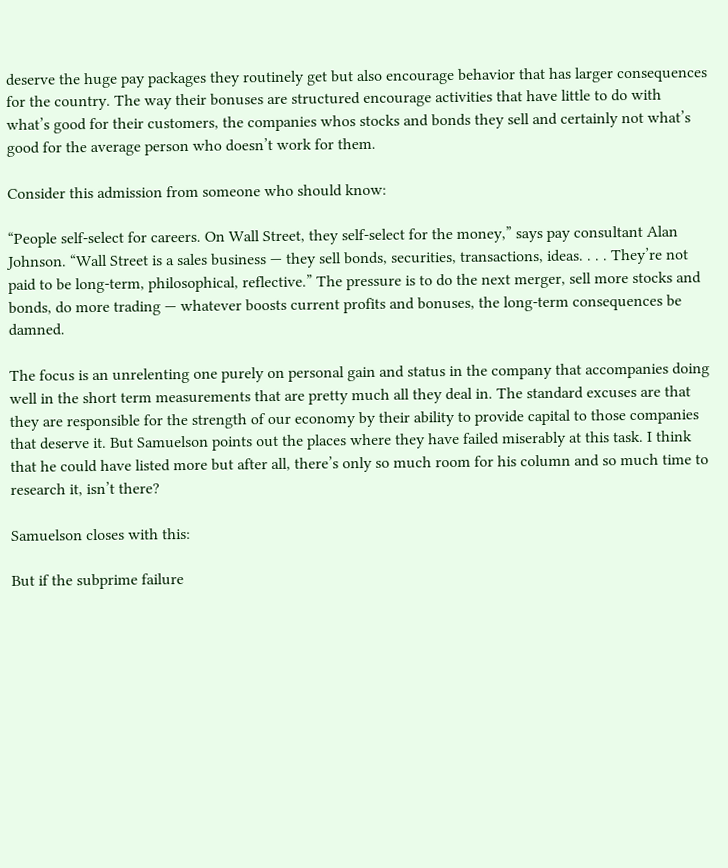deserve the huge pay packages they routinely get but also encourage behavior that has larger consequences for the country. The way their bonuses are structured encourage activities that have little to do with what’s good for their customers, the companies whos stocks and bonds they sell and certainly not what’s good for the average person who doesn’t work for them.

Consider this admission from someone who should know:

“People self-select for careers. On Wall Street, they self-select for the money,” says pay consultant Alan Johnson. “Wall Street is a sales business — they sell bonds, securities, transactions, ideas. . . . They’re not paid to be long-term, philosophical, reflective.” The pressure is to do the next merger, sell more stocks and bonds, do more trading — whatever boosts current profits and bonuses, the long-term consequences be damned.

The focus is an unrelenting one purely on personal gain and status in the company that accompanies doing well in the short term measurements that are pretty much all they deal in. The standard excuses are that they are responsible for the strength of our economy by their ability to provide capital to those companies that deserve it. But Samuelson points out the places where they have failed miserably at this task. I think that he could have listed more but after all, there’s only so much room for his column and so much time to research it, isn’t there?

Samuelson closes with this:

But if the subprime failure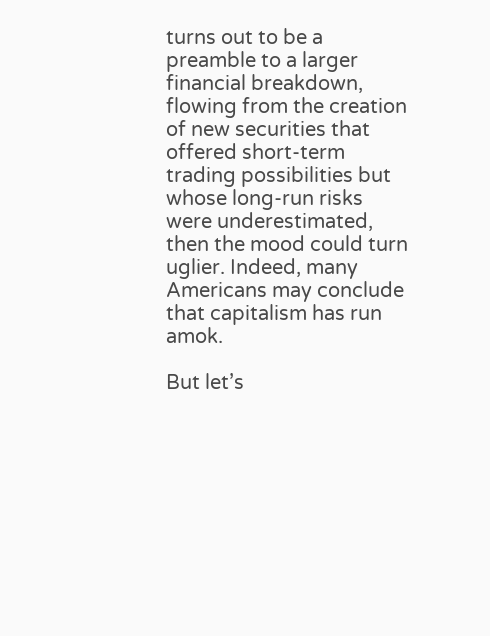turns out to be a preamble to a larger financial breakdown, flowing from the creation of new securities that offered short-term trading possibilities but whose long-run risks were underestimated, then the mood could turn uglier. Indeed, many Americans may conclude that capitalism has run amok.

But let’s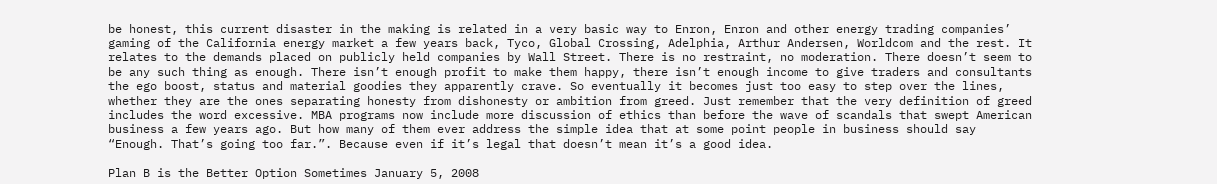be honest, this current disaster in the making is related in a very basic way to Enron, Enron and other energy trading companies’ gaming of the California energy market a few years back, Tyco, Global Crossing, Adelphia, Arthur Andersen, Worldcom and the rest. It relates to the demands placed on publicly held companies by Wall Street. There is no restraint, no moderation. There doesn’t seem to be any such thing as enough. There isn’t enough profit to make them happy, there isn’t enough income to give traders and consultants the ego boost, status and material goodies they apparently crave. So eventually it becomes just too easy to step over the lines, whether they are the ones separating honesty from dishonesty or ambition from greed. Just remember that the very definition of greed includes the word excessive. MBA programs now include more discussion of ethics than before the wave of scandals that swept American business a few years ago. But how many of them ever address the simple idea that at some point people in business should say “Enough. That’s going too far.”. Because even if it’s legal that doesn’t mean it’s a good idea.

Plan B is the Better Option Sometimes January 5, 2008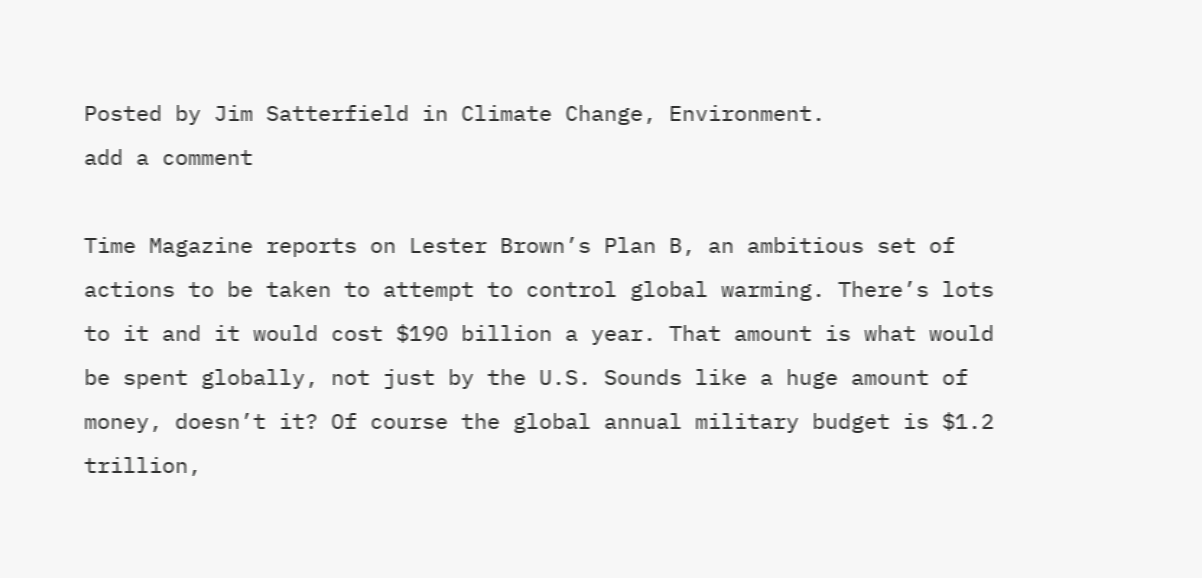Posted by Jim Satterfield in Climate Change, Environment.
add a comment

Time Magazine reports on Lester Brown’s Plan B, an ambitious set of actions to be taken to attempt to control global warming. There’s lots to it and it would cost $190 billion a year. That amount is what would be spent globally, not just by the U.S. Sounds like a huge amount of money, doesn’t it? Of course the global annual military budget is $1.2 trillion,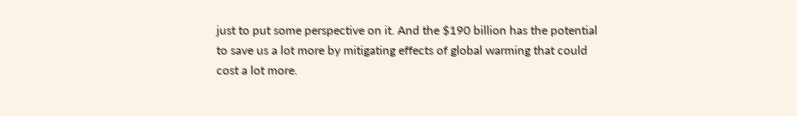just to put some perspective on it. And the $190 billion has the potential to save us a lot more by mitigating effects of global warming that could cost a lot more.